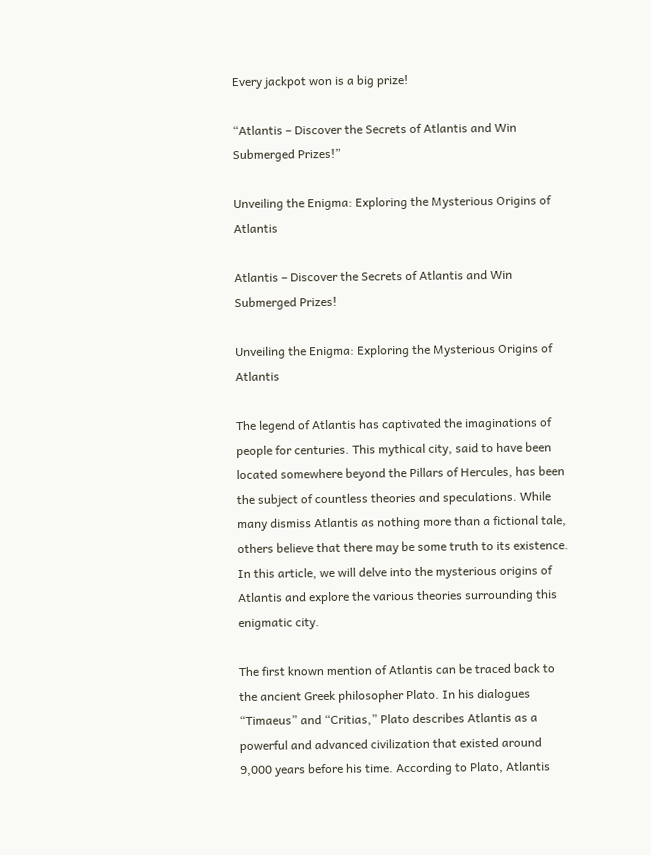Every jackpot won is a big prize!

“Atlantis – Discover the Secrets of Atlantis and Win Submerged Prizes!”

Unveiling the Enigma: Exploring the Mysterious Origins of Atlantis

Atlantis – Discover the Secrets of Atlantis and Win Submerged Prizes!

Unveiling the Enigma: Exploring the Mysterious Origins of Atlantis

The legend of Atlantis has captivated the imaginations of people for centuries. This mythical city, said to have been located somewhere beyond the Pillars of Hercules, has been the subject of countless theories and speculations. While many dismiss Atlantis as nothing more than a fictional tale, others believe that there may be some truth to its existence. In this article, we will delve into the mysterious origins of Atlantis and explore the various theories surrounding this enigmatic city.

The first known mention of Atlantis can be traced back to the ancient Greek philosopher Plato. In his dialogues “Timaeus” and “Critias,” Plato describes Atlantis as a powerful and advanced civilization that existed around 9,000 years before his time. According to Plato, Atlantis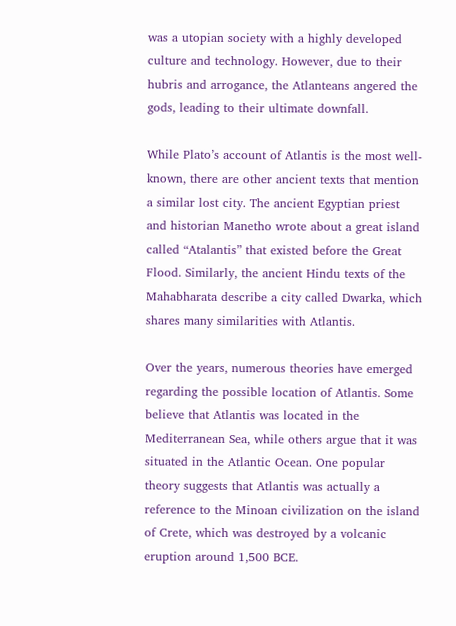was a utopian society with a highly developed culture and technology. However, due to their hubris and arrogance, the Atlanteans angered the gods, leading to their ultimate downfall.

While Plato’s account of Atlantis is the most well-known, there are other ancient texts that mention a similar lost city. The ancient Egyptian priest and historian Manetho wrote about a great island called “Atalantis” that existed before the Great Flood. Similarly, the ancient Hindu texts of the Mahabharata describe a city called Dwarka, which shares many similarities with Atlantis.

Over the years, numerous theories have emerged regarding the possible location of Atlantis. Some believe that Atlantis was located in the Mediterranean Sea, while others argue that it was situated in the Atlantic Ocean. One popular theory suggests that Atlantis was actually a reference to the Minoan civilization on the island of Crete, which was destroyed by a volcanic eruption around 1,500 BCE.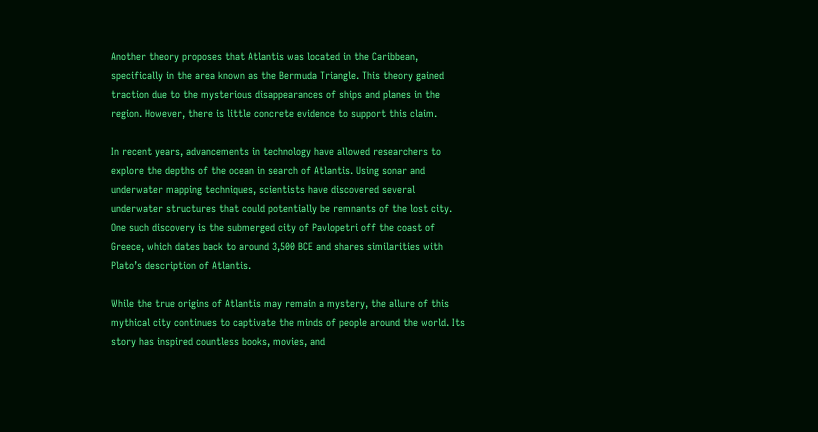Another theory proposes that Atlantis was located in the Caribbean, specifically in the area known as the Bermuda Triangle. This theory gained traction due to the mysterious disappearances of ships and planes in the region. However, there is little concrete evidence to support this claim.

In recent years, advancements in technology have allowed researchers to explore the depths of the ocean in search of Atlantis. Using sonar and underwater mapping techniques, scientists have discovered several underwater structures that could potentially be remnants of the lost city. One such discovery is the submerged city of Pavlopetri off the coast of Greece, which dates back to around 3,500 BCE and shares similarities with Plato’s description of Atlantis.

While the true origins of Atlantis may remain a mystery, the allure of this mythical city continues to captivate the minds of people around the world. Its story has inspired countless books, movies, and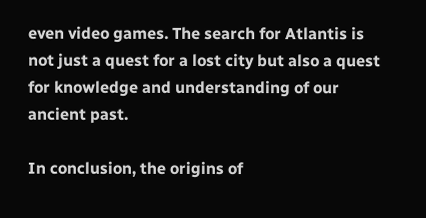even video games. The search for Atlantis is not just a quest for a lost city but also a quest for knowledge and understanding of our ancient past.

In conclusion, the origins of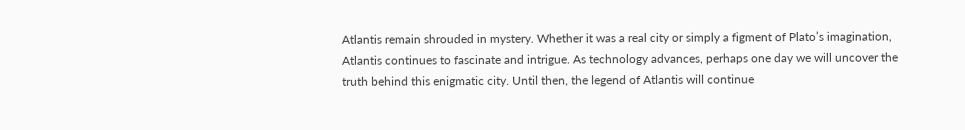Atlantis remain shrouded in mystery. Whether it was a real city or simply a figment of Plato’s imagination, Atlantis continues to fascinate and intrigue. As technology advances, perhaps one day we will uncover the truth behind this enigmatic city. Until then, the legend of Atlantis will continue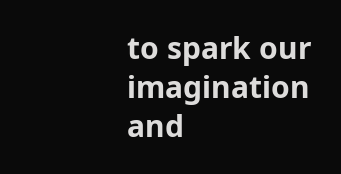to spark our imagination and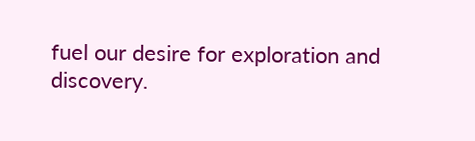fuel our desire for exploration and discovery.